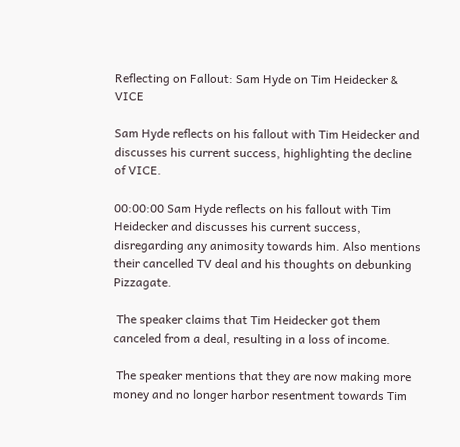Reflecting on Fallout: Sam Hyde on Tim Heidecker & VICE

Sam Hyde reflects on his fallout with Tim Heidecker and discusses his current success, highlighting the decline of VICE.

00:00:00 Sam Hyde reflects on his fallout with Tim Heidecker and discusses his current success, disregarding any animosity towards him. Also mentions their cancelled TV deal and his thoughts on debunking Pizzagate.

 The speaker claims that Tim Heidecker got them canceled from a deal, resulting in a loss of income.

 The speaker mentions that they are now making more money and no longer harbor resentment towards Tim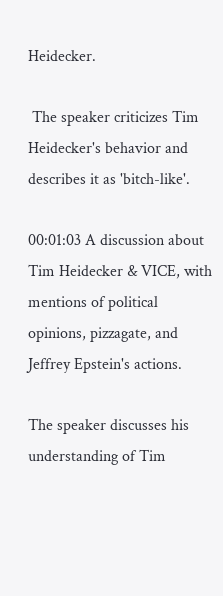Heidecker.

 The speaker criticizes Tim Heidecker's behavior and describes it as 'bitch-like'.

00:01:03 A discussion about Tim Heidecker & VICE, with mentions of political opinions, pizzagate, and Jeffrey Epstein's actions.

The speaker discusses his understanding of Tim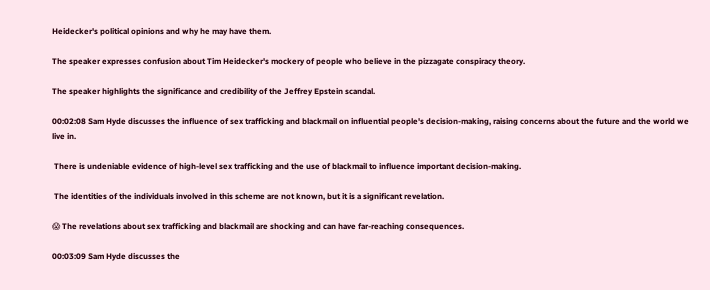Heidecker's political opinions and why he may have them.

The speaker expresses confusion about Tim Heidecker's mockery of people who believe in the pizzagate conspiracy theory.

The speaker highlights the significance and credibility of the Jeffrey Epstein scandal.

00:02:08 Sam Hyde discusses the influence of sex trafficking and blackmail on influential people's decision-making, raising concerns about the future and the world we live in.

 There is undeniable evidence of high-level sex trafficking and the use of blackmail to influence important decision-making.

 The identities of the individuals involved in this scheme are not known, but it is a significant revelation.

😱 The revelations about sex trafficking and blackmail are shocking and can have far-reaching consequences.

00:03:09 Sam Hyde discusses the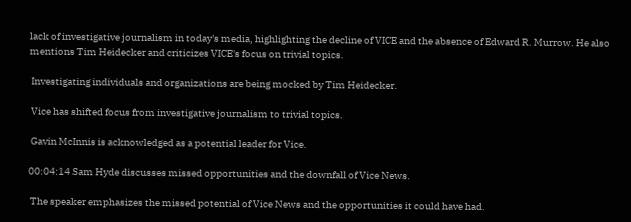lack of investigative journalism in today's media, highlighting the decline of VICE and the absence of Edward R. Murrow. He also mentions Tim Heidecker and criticizes VICE's focus on trivial topics.

 Investigating individuals and organizations are being mocked by Tim Heidecker.

 Vice has shifted focus from investigative journalism to trivial topics.

 Gavin McInnis is acknowledged as a potential leader for Vice.

00:04:14 Sam Hyde discusses missed opportunities and the downfall of Vice News.

 The speaker emphasizes the missed potential of Vice News and the opportunities it could have had.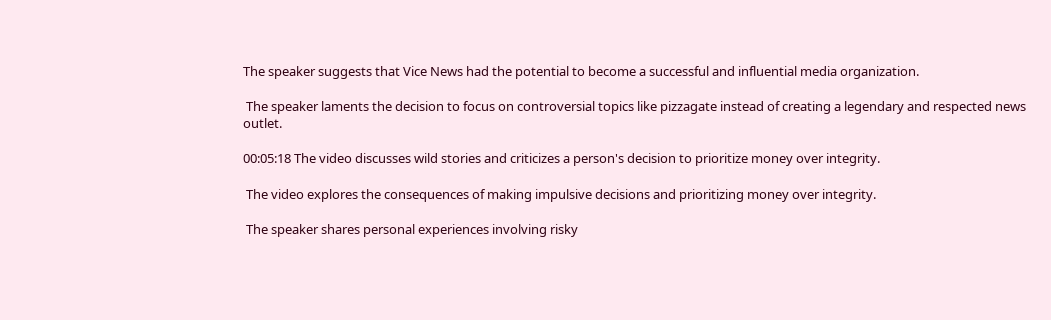The speaker suggests that Vice News had the potential to become a successful and influential media organization.

 The speaker laments the decision to focus on controversial topics like pizzagate instead of creating a legendary and respected news outlet.

00:05:18 The video discusses wild stories and criticizes a person's decision to prioritize money over integrity.

 The video explores the consequences of making impulsive decisions and prioritizing money over integrity.

 The speaker shares personal experiences involving risky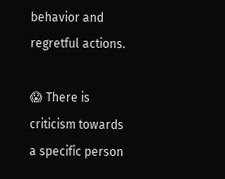behavior and regretful actions.

😱 There is criticism towards a specific person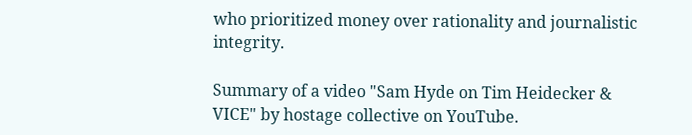who prioritized money over rationality and journalistic integrity.

Summary of a video "Sam Hyde on Tim Heidecker & VICE" by hostage collective on YouTube.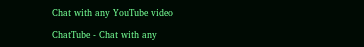Chat with any YouTube video

ChatTube - Chat with any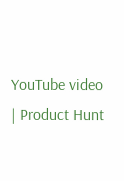YouTube video | Product Hunt